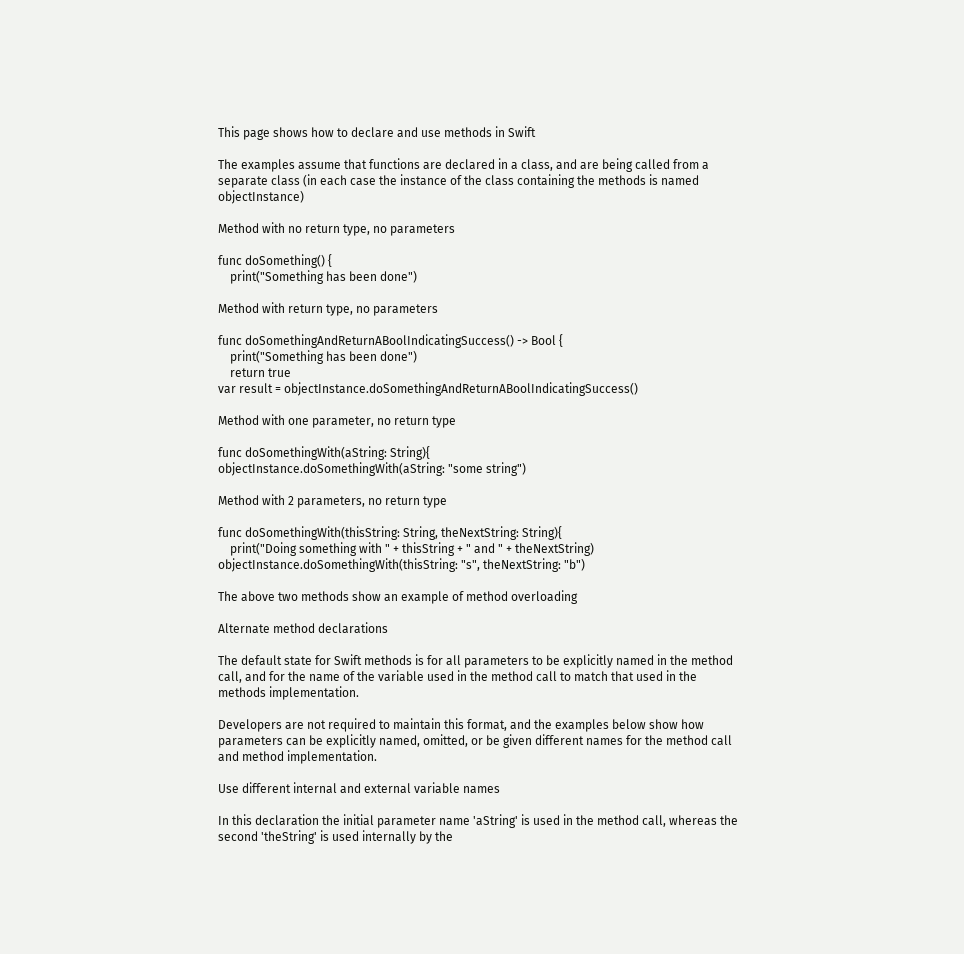This page shows how to declare and use methods in Swift

The examples assume that functions are declared in a class, and are being called from a separate class (in each case the instance of the class containing the methods is named objectInstance)

Method with no return type, no parameters

func doSomething() {
    print("Something has been done")

Method with return type, no parameters

func doSomethingAndReturnABoolIndicatingSuccess() -> Bool {
    print("Something has been done")
    return true
var result = objectInstance.doSomethingAndReturnABoolIndicatingSuccess()

Method with one parameter, no return type

func doSomethingWith(aString: String){
objectInstance.doSomethingWith(aString: "some string")

Method with 2 parameters, no return type

func doSomethingWith(thisString: String, theNextString: String){
    print("Doing something with " + thisString + " and " + theNextString)
objectInstance.doSomethingWith(thisString: "s", theNextString: "b")

The above two methods show an example of method overloading

Alternate method declarations

The default state for Swift methods is for all parameters to be explicitly named in the method call, and for the name of the variable used in the method call to match that used in the methods implementation.

Developers are not required to maintain this format, and the examples below show how parameters can be explicitly named, omitted, or be given different names for the method call and method implementation.

Use different internal and external variable names

In this declaration the initial parameter name 'aString' is used in the method call, whereas the second 'theString' is used internally by the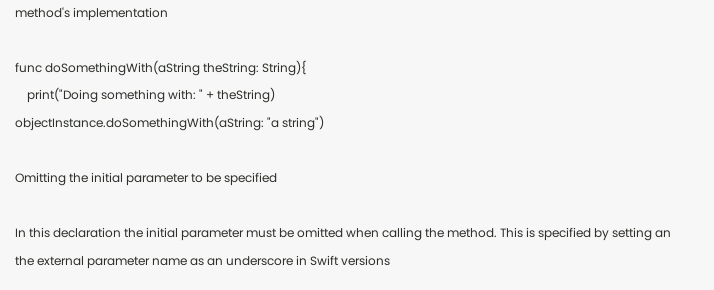method's implementation

func doSomethingWith(aString theString: String){
    print("Doing something with: " + theString)
objectInstance.doSomethingWith(aString: "a string")

Omitting the initial parameter to be specified

In this declaration the initial parameter must be omitted when calling the method. This is specified by setting an the external parameter name as an underscore in Swift versions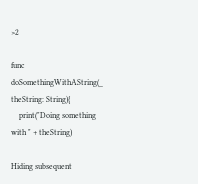>2

func doSomethingWithAString(_ theString: String){
    print("Doing something with " + theString)

Hiding subsequent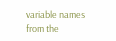variable names from the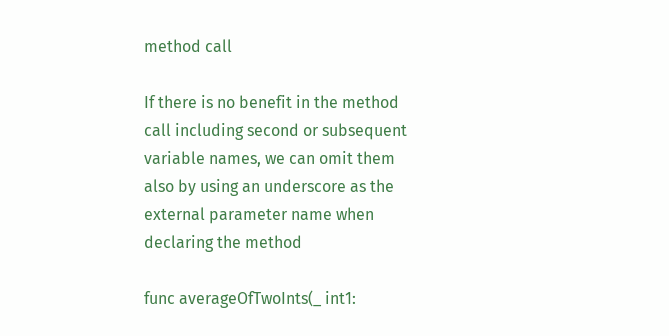method call

If there is no benefit in the method call including second or subsequent variable names, we can omit them also by using an underscore as the external parameter name when declaring the method

func averageOfTwoInts(_ int1: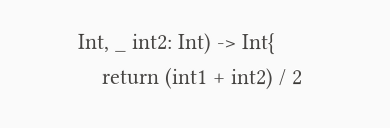Int, _ int2: Int) -> Int{
    return (int1 + int2) / 2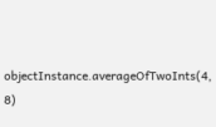objectInstance.averageOfTwoInts(4, 8)